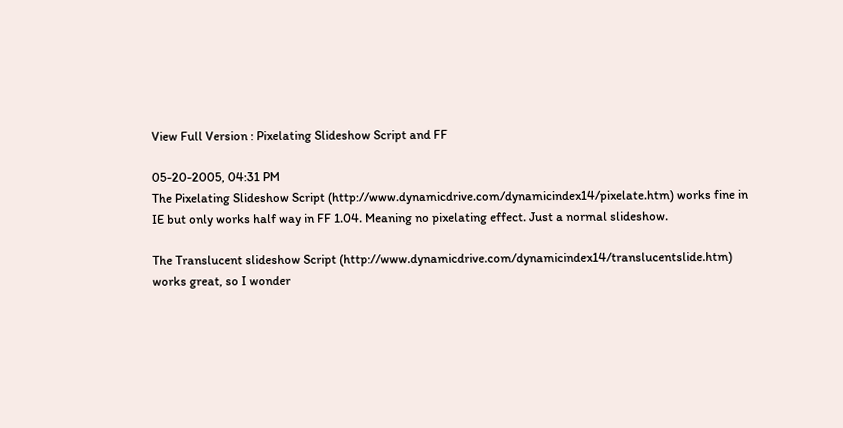View Full Version : Pixelating Slideshow Script and FF

05-20-2005, 04:31 PM
The Pixelating Slideshow Script (http://www.dynamicdrive.com/dynamicindex14/pixelate.htm) works fine in IE but only works half way in FF 1.04. Meaning no pixelating effect. Just a normal slideshow.

The Translucent slideshow Script (http://www.dynamicdrive.com/dynamicindex14/translucentslide.htm) works great, so I wonder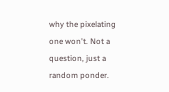why the pixelating one won't. Not a question, just a random ponder.